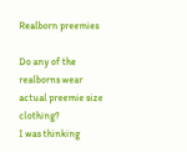Realborn preemies

Do any of the realborns wear actual preemie size clothing?
I was thinking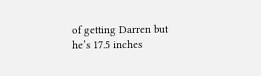of getting Darren but he’s 17.5 inches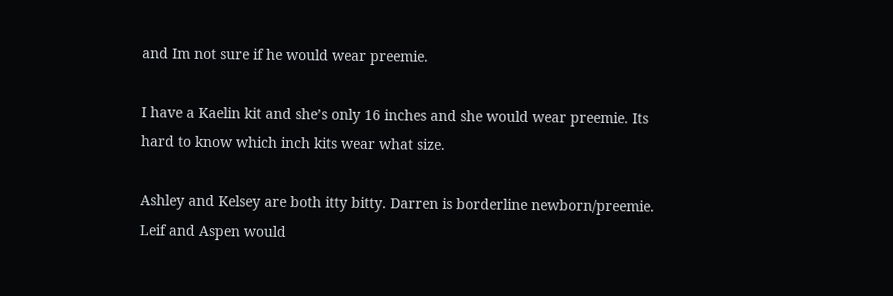and Im not sure if he would wear preemie.

I have a Kaelin kit and she’s only 16 inches and she would wear preemie. Its hard to know which inch kits wear what size.

Ashley and Kelsey are both itty bitty. Darren is borderline newborn/preemie. Leif and Aspen would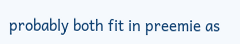probably both fit in preemie as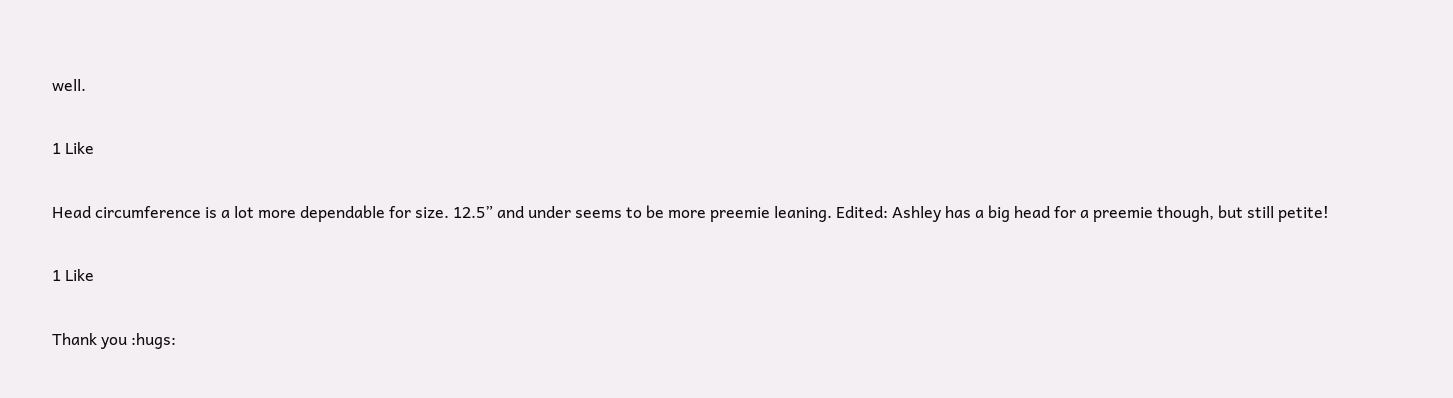well.

1 Like

Head circumference is a lot more dependable for size. 12.5” and under seems to be more preemie leaning. Edited: Ashley has a big head for a preemie though, but still petite!

1 Like

Thank you :hugs: